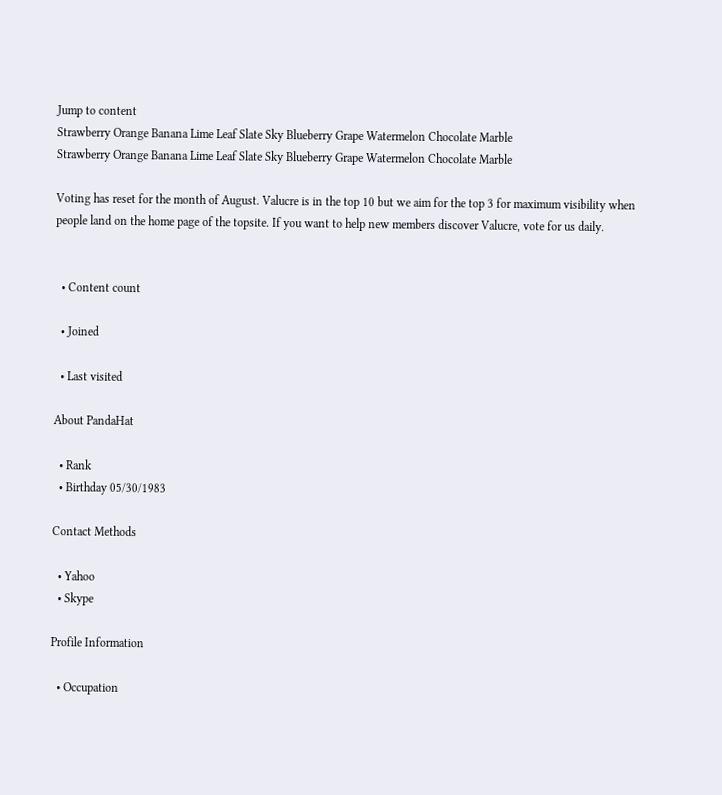Jump to content
Strawberry Orange Banana Lime Leaf Slate Sky Blueberry Grape Watermelon Chocolate Marble
Strawberry Orange Banana Lime Leaf Slate Sky Blueberry Grape Watermelon Chocolate Marble

Voting has reset for the month of August. Valucre is in the top 10 but we aim for the top 3 for maximum visibility when people land on the home page of the topsite. If you want to help new members discover Valucre, vote for us daily.


  • Content count

  • Joined

  • Last visited

About PandaHat

  • Rank
  • Birthday 05/30/1983

Contact Methods

  • Yahoo
  • Skype

Profile Information

  • Occupation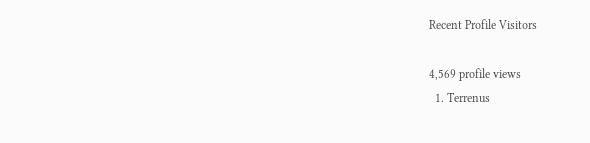Recent Profile Visitors

4,569 profile views
  1. Terrenus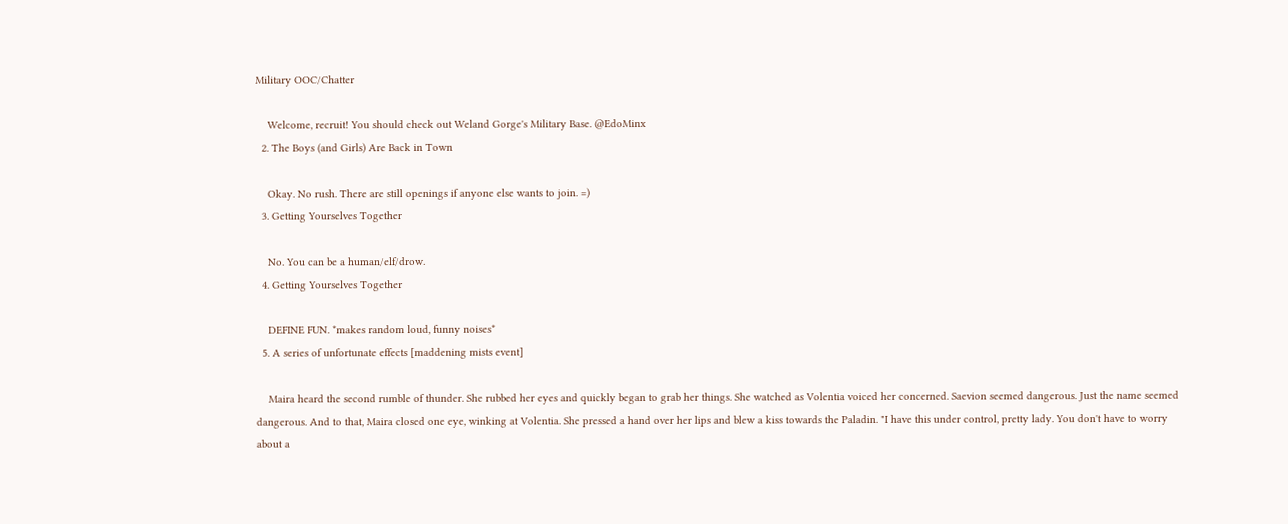Military OOC/Chatter

    Welcome, recruit! You should check out Weland Gorge's Military Base. @EdoMinx
  2. The Boys (and Girls) Are Back in Town

    Okay. No rush. There are still openings if anyone else wants to join. =)
  3. Getting Yourselves Together

    No. You can be a human/elf/drow.
  4. Getting Yourselves Together

    DEFINE FUN. *makes random loud, funny noises*
  5. A series of unfortunate effects [maddening mists event]

    Maira heard the second rumble of thunder. She rubbed her eyes and quickly began to grab her things. She watched as Volentia voiced her concerned. Saevion seemed dangerous. Just the name seemed dangerous. And to that, Maira closed one eye, winking at Volentia. She pressed a hand over her lips and blew a kiss towards the Paladin. "I have this under control, pretty lady. You don't have to worry about a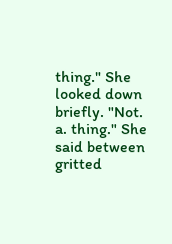thing." She looked down briefly. "Not. a. thing." She said between gritted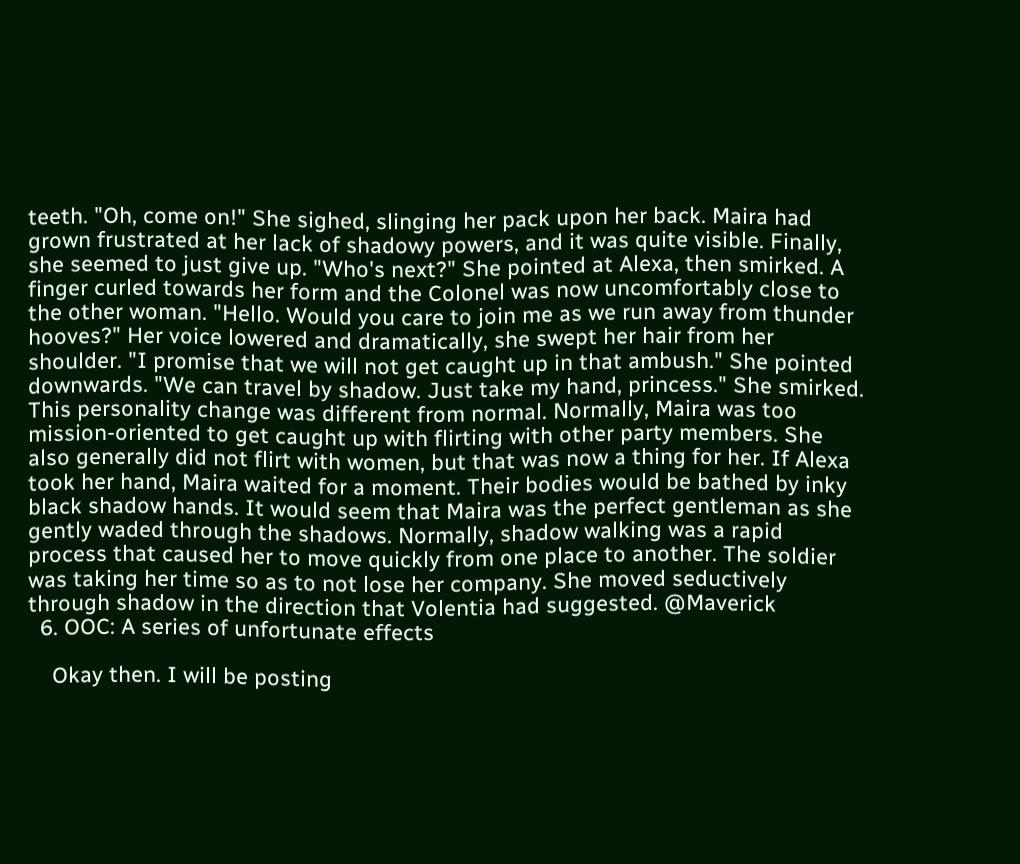teeth. "Oh, come on!" She sighed, slinging her pack upon her back. Maira had grown frustrated at her lack of shadowy powers, and it was quite visible. Finally, she seemed to just give up. "Who's next?" She pointed at Alexa, then smirked. A finger curled towards her form and the Colonel was now uncomfortably close to the other woman. "Hello. Would you care to join me as we run away from thunder hooves?" Her voice lowered and dramatically, she swept her hair from her shoulder. "I promise that we will not get caught up in that ambush." She pointed downwards. "We can travel by shadow. Just take my hand, princess." She smirked. This personality change was different from normal. Normally, Maira was too mission-oriented to get caught up with flirting with other party members. She also generally did not flirt with women, but that was now a thing for her. If Alexa took her hand, Maira waited for a moment. Their bodies would be bathed by inky black shadow hands. It would seem that Maira was the perfect gentleman as she gently waded through the shadows. Normally, shadow walking was a rapid process that caused her to move quickly from one place to another. The soldier was taking her time so as to not lose her company. She moved seductively through shadow in the direction that Volentia had suggested. @Maverick
  6. OOC: A series of unfortunate effects

    Okay then. I will be posting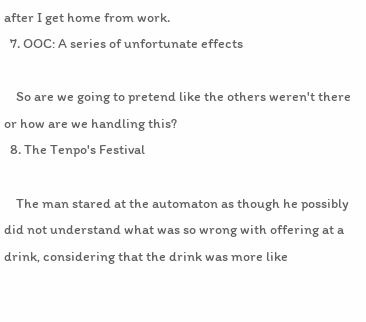after I get home from work.
  7. OOC: A series of unfortunate effects

    So are we going to pretend like the others weren't there or how are we handling this?
  8. The Tenpo's Festival

    The man stared at the automaton as though he possibly did not understand what was so wrong with offering at a drink, considering that the drink was more like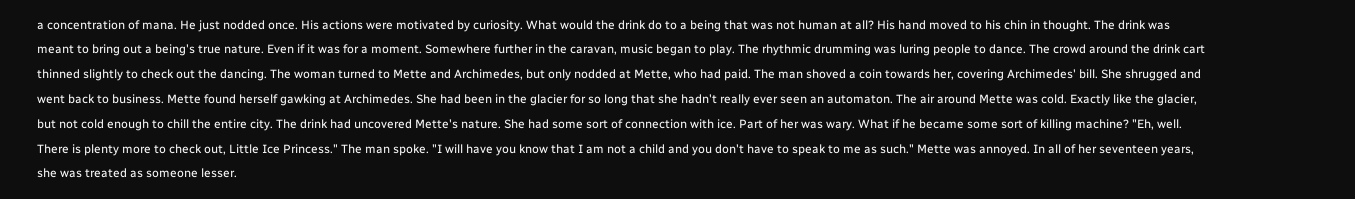a concentration of mana. He just nodded once. His actions were motivated by curiosity. What would the drink do to a being that was not human at all? His hand moved to his chin in thought. The drink was meant to bring out a being's true nature. Even if it was for a moment. Somewhere further in the caravan, music began to play. The rhythmic drumming was luring people to dance. The crowd around the drink cart thinned slightly to check out the dancing. The woman turned to Mette and Archimedes, but only nodded at Mette, who had paid. The man shoved a coin towards her, covering Archimedes' bill. She shrugged and went back to business. Mette found herself gawking at Archimedes. She had been in the glacier for so long that she hadn't really ever seen an automaton. The air around Mette was cold. Exactly like the glacier, but not cold enough to chill the entire city. The drink had uncovered Mette's nature. She had some sort of connection with ice. Part of her was wary. What if he became some sort of killing machine? "Eh, well. There is plenty more to check out, Little Ice Princess." The man spoke. "I will have you know that I am not a child and you don't have to speak to me as such." Mette was annoyed. In all of her seventeen years, she was treated as someone lesser.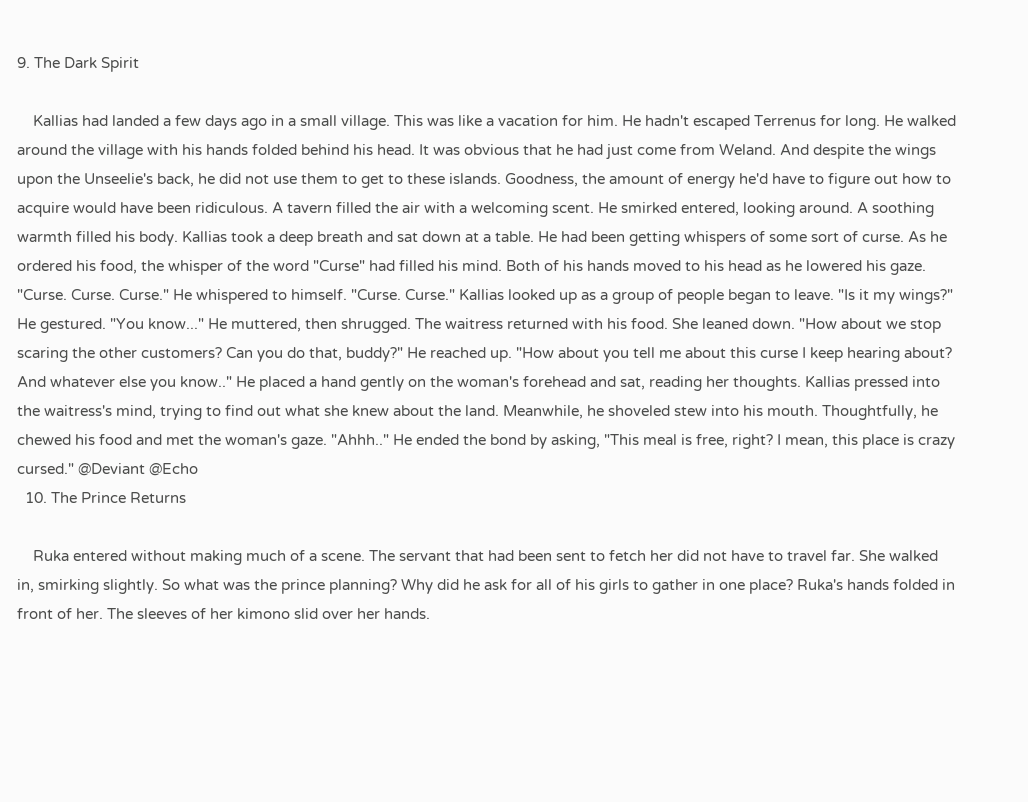9. The Dark Spirit

    Kallias had landed a few days ago in a small village. This was like a vacation for him. He hadn't escaped Terrenus for long. He walked around the village with his hands folded behind his head. It was obvious that he had just come from Weland. And despite the wings upon the Unseelie's back, he did not use them to get to these islands. Goodness, the amount of energy he'd have to figure out how to acquire would have been ridiculous. A tavern filled the air with a welcoming scent. He smirked entered, looking around. A soothing warmth filled his body. Kallias took a deep breath and sat down at a table. He had been getting whispers of some sort of curse. As he ordered his food, the whisper of the word "Curse" had filled his mind. Both of his hands moved to his head as he lowered his gaze. "Curse. Curse. Curse." He whispered to himself. "Curse. Curse." Kallias looked up as a group of people began to leave. "Is it my wings?" He gestured. "You know..." He muttered, then shrugged. The waitress returned with his food. She leaned down. "How about we stop scaring the other customers? Can you do that, buddy?" He reached up. "How about you tell me about this curse I keep hearing about? And whatever else you know.." He placed a hand gently on the woman's forehead and sat, reading her thoughts. Kallias pressed into the waitress's mind, trying to find out what she knew about the land. Meanwhile, he shoveled stew into his mouth. Thoughtfully, he chewed his food and met the woman's gaze. "Ahhh.." He ended the bond by asking, "This meal is free, right? I mean, this place is crazy cursed." @Deviant @Echo
  10. The Prince Returns

    Ruka entered without making much of a scene. The servant that had been sent to fetch her did not have to travel far. She walked in, smirking slightly. So what was the prince planning? Why did he ask for all of his girls to gather in one place? Ruka's hands folded in front of her. The sleeves of her kimono slid over her hands.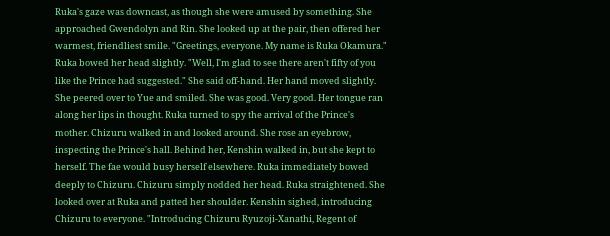Ruka's gaze was downcast, as though she were amused by something. She approached Gwendolyn and Rin. She looked up at the pair, then offered her warmest, friendliest smile. "Greetings, everyone. My name is Ruka Okamura." Ruka bowed her head slightly. "Well, I'm glad to see there aren't fifty of you like the Prince had suggested." She said off-hand. Her hand moved slightly. She peered over to Yue and smiled. She was good. Very good. Her tongue ran along her lips in thought. Ruka turned to spy the arrival of the Prince's mother. Chizuru walked in and looked around. She rose an eyebrow, inspecting the Prince's hall. Behind her, Kenshin walked in, but she kept to herself. The fae would busy herself elsewhere. Ruka immediately bowed deeply to Chizuru. Chizuru simply nodded her head. Ruka straightened. She looked over at Ruka and patted her shoulder. Kenshin sighed, introducing Chizuru to everyone. "Introducing Chizuru Ryuzoji-Xanathi, Regent of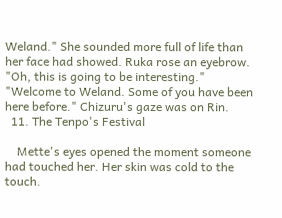Weland." She sounded more full of life than her face had showed. Ruka rose an eyebrow. "Oh, this is going to be interesting." "Welcome to Weland. Some of you have been here before." Chizuru's gaze was on Rin.
  11. The Tenpo's Festival

    Mette's eyes opened the moment someone had touched her. Her skin was cold to the touch.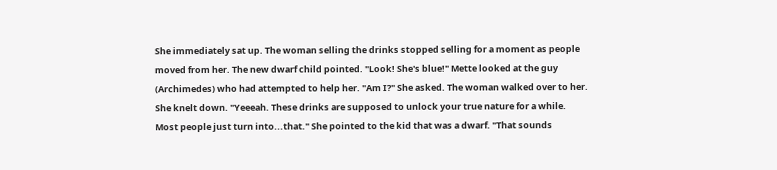She immediately sat up. The woman selling the drinks stopped selling for a moment as people moved from her. The new dwarf child pointed. "Look! She's blue!" Mette looked at the guy (Archimedes) who had attempted to help her. "Am I?" She asked. The woman walked over to her. She knelt down. "Yeeeah. These drinks are supposed to unlock your true nature for a while. Most people just turn into...that." She pointed to the kid that was a dwarf. "That sounds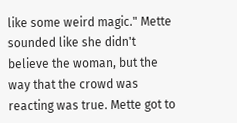like some weird magic." Mette sounded like she didn't believe the woman, but the way that the crowd was reacting was true. Mette got to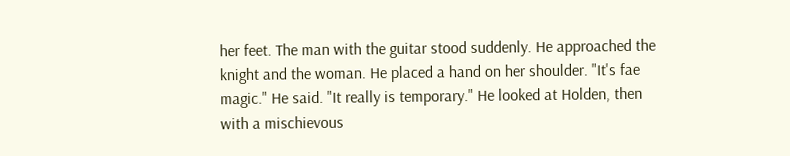her feet. The man with the guitar stood suddenly. He approached the knight and the woman. He placed a hand on her shoulder. "It's fae magic." He said. "It really is temporary." He looked at Holden, then with a mischievous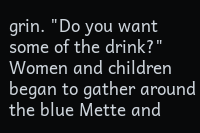grin. "Do you want some of the drink?" Women and children began to gather around the blue Mette and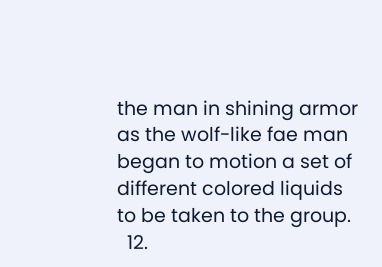the man in shining armor as the wolf-like fae man began to motion a set of different colored liquids to be taken to the group.
  12.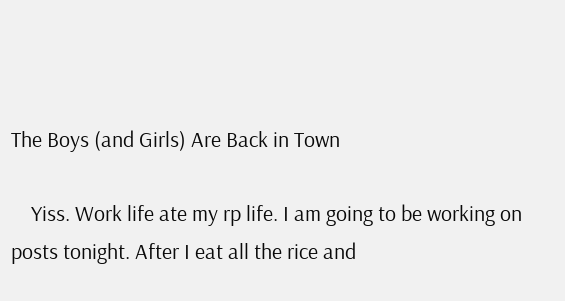The Boys (and Girls) Are Back in Town

    Yiss. Work life ate my rp life. I am going to be working on posts tonight. After I eat all the rice and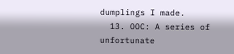dumplings I made.
  13. OOC: A series of unfortunate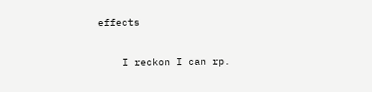effects

    I reckon I can rp.